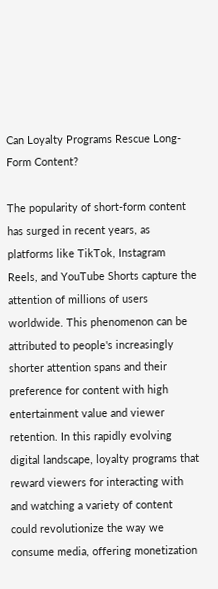Can Loyalty Programs Rescue Long-Form Content?

The popularity of short-form content has surged in recent years, as platforms like TikTok, Instagram Reels, and YouTube Shorts capture the attention of millions of users worldwide. This phenomenon can be attributed to people's increasingly shorter attention spans and their preference for content with high entertainment value and viewer retention. In this rapidly evolving digital landscape, loyalty programs that reward viewers for interacting with and watching a variety of content could revolutionize the way we consume media, offering monetization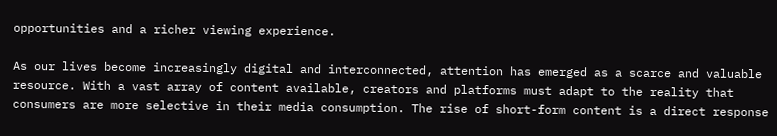opportunities and a richer viewing experience.

As our lives become increasingly digital and interconnected, attention has emerged as a scarce and valuable resource. With a vast array of content available, creators and platforms must adapt to the reality that consumers are more selective in their media consumption. The rise of short-form content is a direct response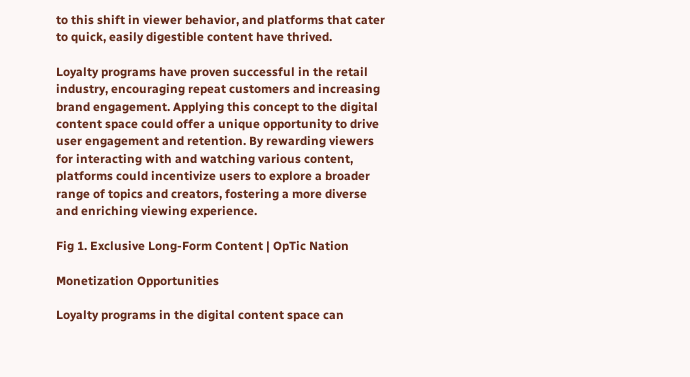to this shift in viewer behavior, and platforms that cater to quick, easily digestible content have thrived.

Loyalty programs have proven successful in the retail industry, encouraging repeat customers and increasing brand engagement. Applying this concept to the digital content space could offer a unique opportunity to drive user engagement and retention. By rewarding viewers for interacting with and watching various content, platforms could incentivize users to explore a broader range of topics and creators, fostering a more diverse and enriching viewing experience.

Fig 1. Exclusive Long-Form Content | OpTic Nation

Monetization Opportunities

Loyalty programs in the digital content space can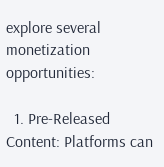explore several monetization opportunities:

  1. Pre-Released Content: Platforms can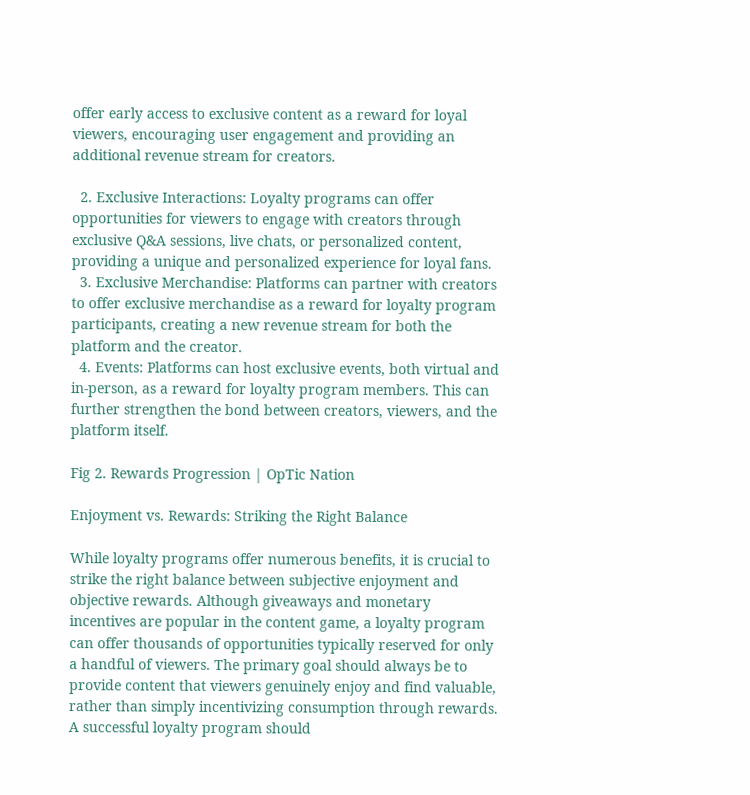offer early access to exclusive content as a reward for loyal viewers, encouraging user engagement and providing an additional revenue stream for creators.

  2. Exclusive Interactions: Loyalty programs can offer opportunities for viewers to engage with creators through exclusive Q&A sessions, live chats, or personalized content, providing a unique and personalized experience for loyal fans.
  3. Exclusive Merchandise: Platforms can partner with creators to offer exclusive merchandise as a reward for loyalty program participants, creating a new revenue stream for both the platform and the creator.
  4. Events: Platforms can host exclusive events, both virtual and in-person, as a reward for loyalty program members. This can further strengthen the bond between creators, viewers, and the platform itself.

Fig 2. Rewards Progression | OpTic Nation

Enjoyment vs. Rewards: Striking the Right Balance

While loyalty programs offer numerous benefits, it is crucial to strike the right balance between subjective enjoyment and objective rewards. Although giveaways and monetary incentives are popular in the content game, a loyalty program can offer thousands of opportunities typically reserved for only a handful of viewers. The primary goal should always be to provide content that viewers genuinely enjoy and find valuable, rather than simply incentivizing consumption through rewards. A successful loyalty program should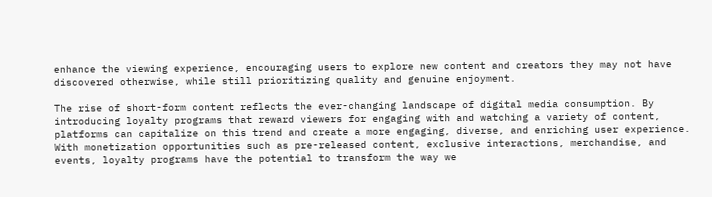enhance the viewing experience, encouraging users to explore new content and creators they may not have discovered otherwise, while still prioritizing quality and genuine enjoyment.

The rise of short-form content reflects the ever-changing landscape of digital media consumption. By introducing loyalty programs that reward viewers for engaging with and watching a variety of content, platforms can capitalize on this trend and create a more engaging, diverse, and enriching user experience. With monetization opportunities such as pre-released content, exclusive interactions, merchandise, and events, loyalty programs have the potential to transform the way we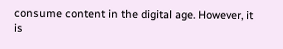consume content in the digital age. However, it is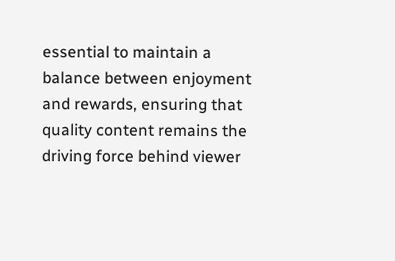essential to maintain a balance between enjoyment and rewards, ensuring that quality content remains the driving force behind viewer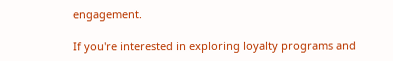engagement.

If you're interested in exploring loyalty programs and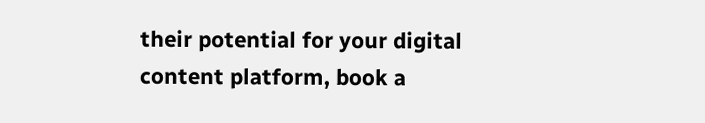their potential for your digital content platform, book a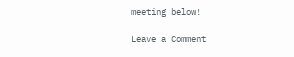meeting below!

Leave a Comment